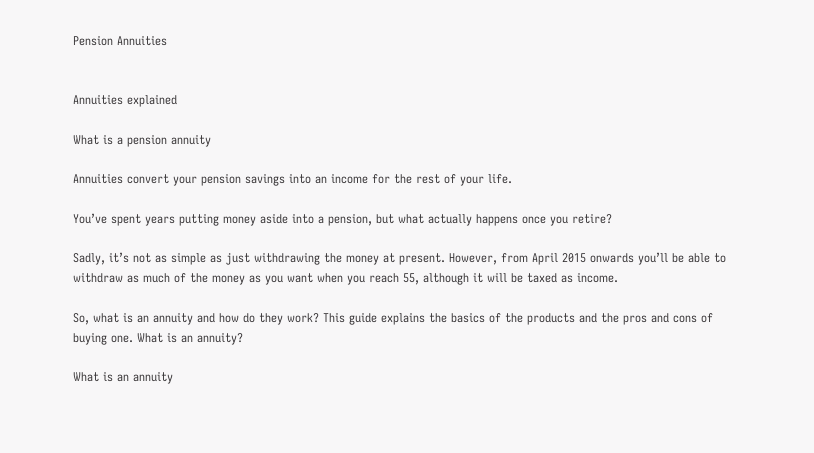Pension Annuities


Annuities explained

What is a pension annuity

Annuities convert your pension savings into an income for the rest of your life.

You’ve spent years putting money aside into a pension, but what actually happens once you retire?

Sadly, it’s not as simple as just withdrawing the money at present. However, from April 2015 onwards you’ll be able to withdraw as much of the money as you want when you reach 55, although it will be taxed as income.

So, what is an annuity and how do they work? This guide explains the basics of the products and the pros and cons of buying one. What is an annuity?

What is an annuity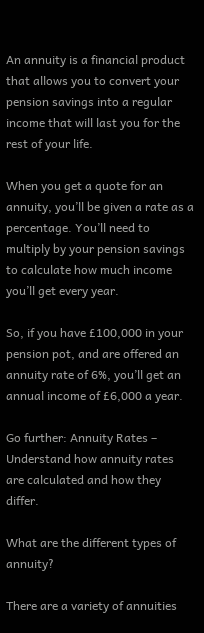An annuity is a financial product that allows you to convert your pension savings into a regular income that will last you for the rest of your life.

When you get a quote for an annuity, you’ll be given a rate as a percentage. You’ll need to multiply by your pension savings to calculate how much income you’ll get every year.

So, if you have £100,000 in your pension pot, and are offered an annuity rate of 6%, you’ll get an annual income of £6,000 a year.

Go further: Annuity Rates – Understand how annuity rates are calculated and how they differ.

What are the different types of annuity?

There are a variety of annuities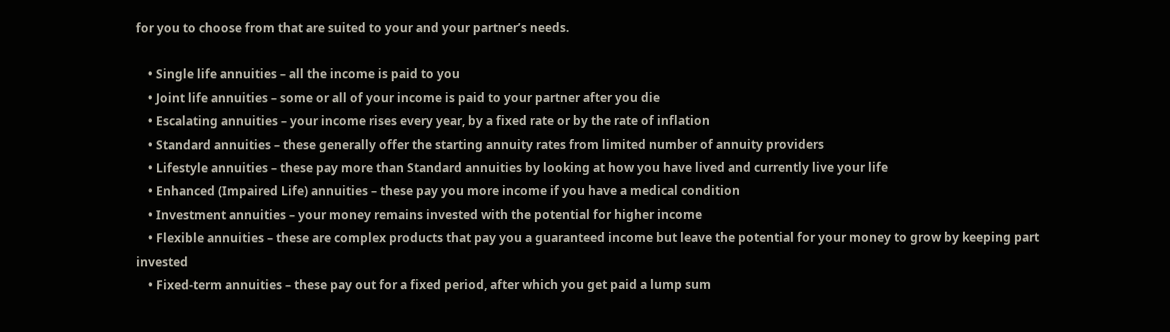for you to choose from that are suited to your and your partner’s needs.

    • Single life annuities – all the income is paid to you
    • Joint life annuities – some or all of your income is paid to your partner after you die
    • Escalating annuities – your income rises every year, by a fixed rate or by the rate of inflation
    • Standard annuities – these generally offer the starting annuity rates from limited number of annuity providers
    • Lifestyle annuities – these pay more than Standard annuities by looking at how you have lived and currently live your life
    • Enhanced (Impaired Life) annuities – these pay you more income if you have a medical condition
    • Investment annuities – your money remains invested with the potential for higher income
    • Flexible annuities – these are complex products that pay you a guaranteed income but leave the potential for your money to grow by keeping part invested
    • Fixed-term annuities – these pay out for a fixed period, after which you get paid a lump sum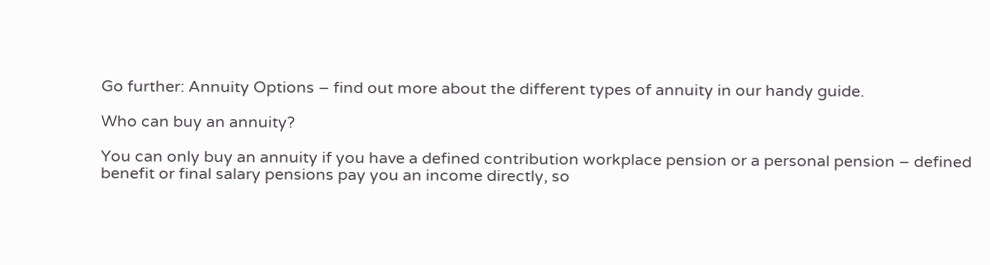Go further: Annuity Options – find out more about the different types of annuity in our handy guide.

Who can buy an annuity?

You can only buy an annuity if you have a defined contribution workplace pension or a personal pension – defined benefit or final salary pensions pay you an income directly, so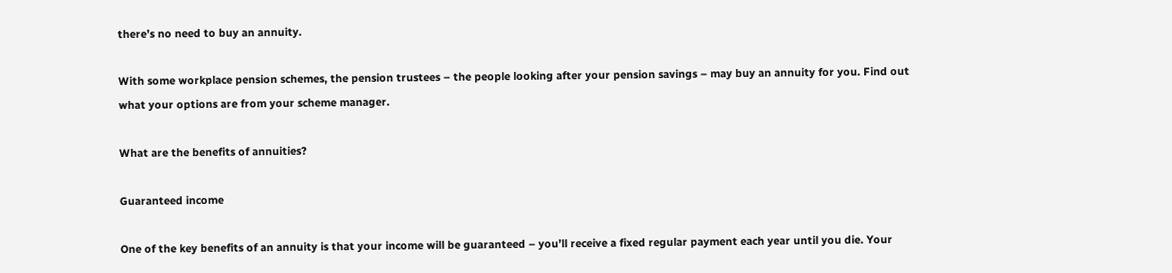there’s no need to buy an annuity.

With some workplace pension schemes, the pension trustees – the people looking after your pension savings – may buy an annuity for you. Find out what your options are from your scheme manager.

What are the benefits of annuities?

Guaranteed income

One of the key benefits of an annuity is that your income will be guaranteed – you’ll receive a fixed regular payment each year until you die. Your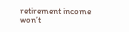retirement income won’t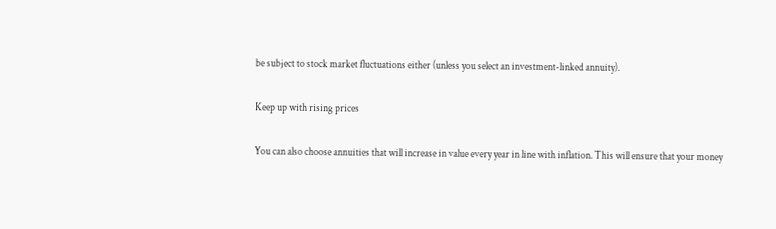be subject to stock market fluctuations either (unless you select an investment-linked annuity).

Keep up with rising prices

You can also choose annuities that will increase in value every year in line with inflation. This will ensure that your money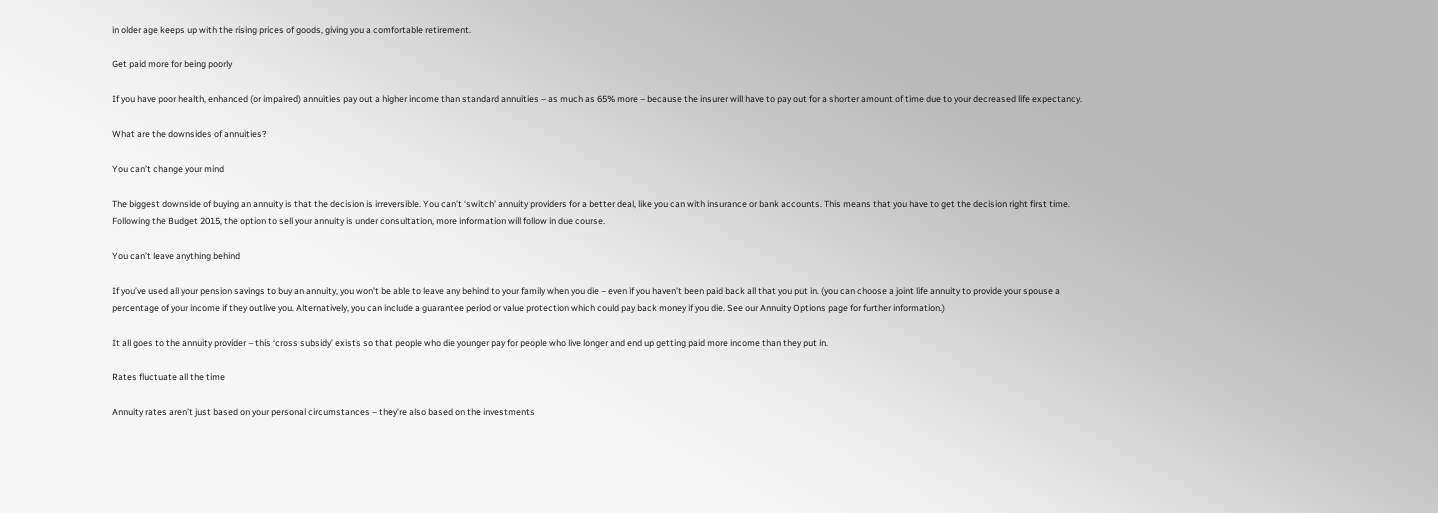in older age keeps up with the rising prices of goods, giving you a comfortable retirement.

Get paid more for being poorly

If you have poor health, enhanced (or impaired) annuities pay out a higher income than standard annuities – as much as 65% more – because the insurer will have to pay out for a shorter amount of time due to your decreased life expectancy.

What are the downsides of annuities?

You can’t change your mind

The biggest downside of buying an annuity is that the decision is irreversible. You can’t ‘switch’ annuity providers for a better deal, like you can with insurance or bank accounts. This means that you have to get the decision right first time. Following the Budget 2015, the option to sell your annuity is under consultation, more information will follow in due course.

You can’t leave anything behind

If you’ve used all your pension savings to buy an annuity, you won’t be able to leave any behind to your family when you die – even if you haven’t been paid back all that you put in. (you can choose a joint life annuity to provide your spouse a percentage of your income if they outlive you. Alternatively, you can include a guarantee period or value protection which could pay back money if you die. See our Annuity Options page for further information.)

It all goes to the annuity provider – this ‘cross subsidy’ exists so that people who die younger pay for people who live longer and end up getting paid more income than they put in.

Rates fluctuate all the time

Annuity rates aren’t just based on your personal circumstances – they’re also based on the investments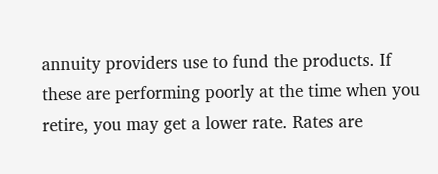annuity providers use to fund the products. If these are performing poorly at the time when you retire, you may get a lower rate. Rates are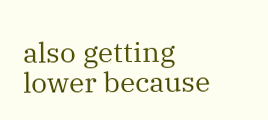also getting lower because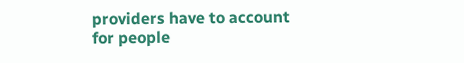providers have to account for people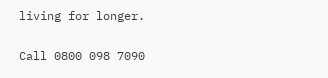living for longer.

Call 0800 098 7090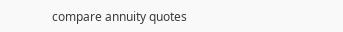compare annuity quotes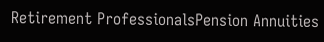Retirement ProfessionalsPension Annuities